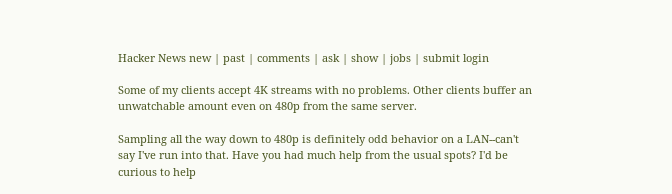Hacker News new | past | comments | ask | show | jobs | submit login

Some of my clients accept 4K streams with no problems. Other clients buffer an unwatchable amount even on 480p from the same server.

Sampling all the way down to 480p is definitely odd behavior on a LAN--can't say I've run into that. Have you had much help from the usual spots? I'd be curious to help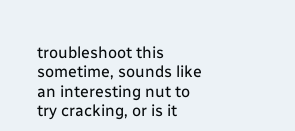troubleshoot this sometime, sounds like an interesting nut to try cracking, or is it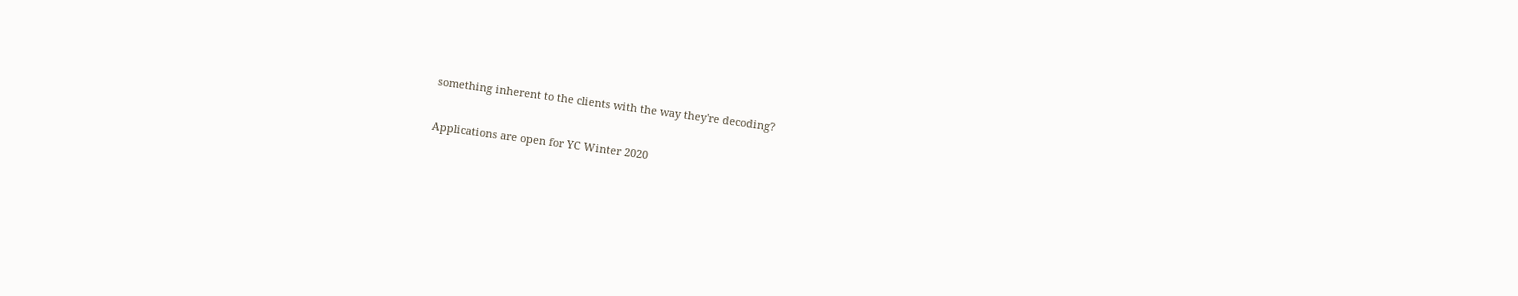something inherent to the clients with the way they're decoding?

Applications are open for YC Winter 2020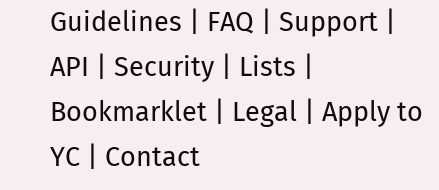Guidelines | FAQ | Support | API | Security | Lists | Bookmarklet | Legal | Apply to YC | Contact